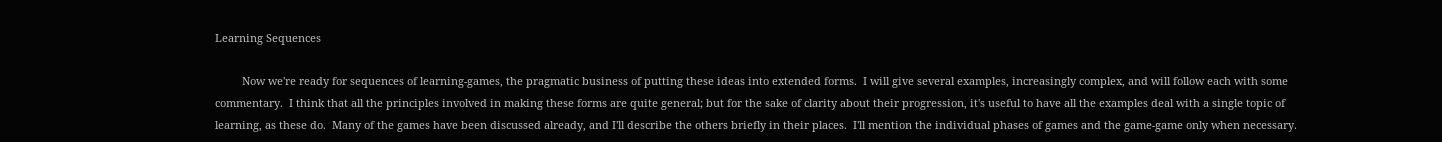Learning Sequences

         Now we're ready for sequences of learning-games, the pragmatic business of putting these ideas into extended forms.  I will give several examples, increasingly complex, and will follow each with some commentary.  I think that all the principles involved in making these forms are quite general; but for the sake of clarity about their progression, it's useful to have all the examples deal with a single topic of learning, as these do.  Many of the games have been discussed already, and I'll describe the others briefly in their places.  I'll mention the individual phases of games and the game-game only when necessary.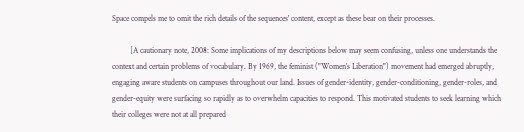Space compels me to omit the rich details of the sequences' content, except as these bear on their processes.

         [A cautionary note, 2008: Some implications of my descriptions below may seem confusing, unless one understands the context and certain problems of vocabulary. By 1969, the feminist ("Women’s Liberation") movement had emerged abruptly, engaging aware students on campuses throughout our land. Issues of gender-identity, gender-conditioning, gender-roles, and gender-equity were surfacing so rapidly as to overwhelm capacities to respond. This motivated students to seek learning which their colleges were not at all prepared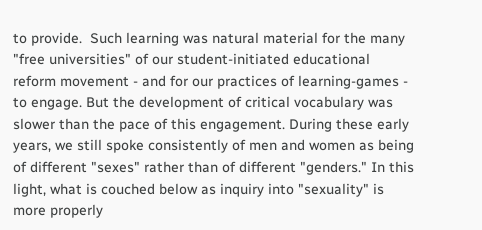to provide.  Such learning was natural material for the many "free universities" of our student-initiated educational reform movement - and for our practices of learning-games - to engage. But the development of critical vocabulary was slower than the pace of this engagement. During these early years, we still spoke consistently of men and women as being of different "sexes" rather than of different "genders." In this light, what is couched below as inquiry into "sexuality" is more properly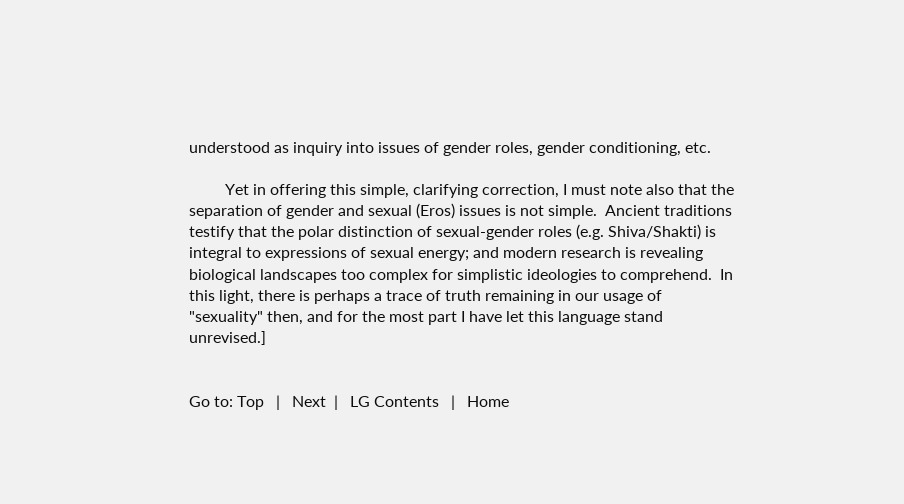understood as inquiry into issues of gender roles, gender conditioning, etc.

         Yet in offering this simple, clarifying correction, I must note also that the separation of gender and sexual (Eros) issues is not simple.  Ancient traditions testify that the polar distinction of sexual-gender roles (e.g. Shiva/Shakti) is integral to expressions of sexual energy; and modern research is revealing biological landscapes too complex for simplistic ideologies to comprehend.  In this light, there is perhaps a trace of truth remaining in our usage of "sexuality" then, and for the most part I have let this language stand unrevised.]


Go to: Top   |   Next  |   LG Contents   |   Home